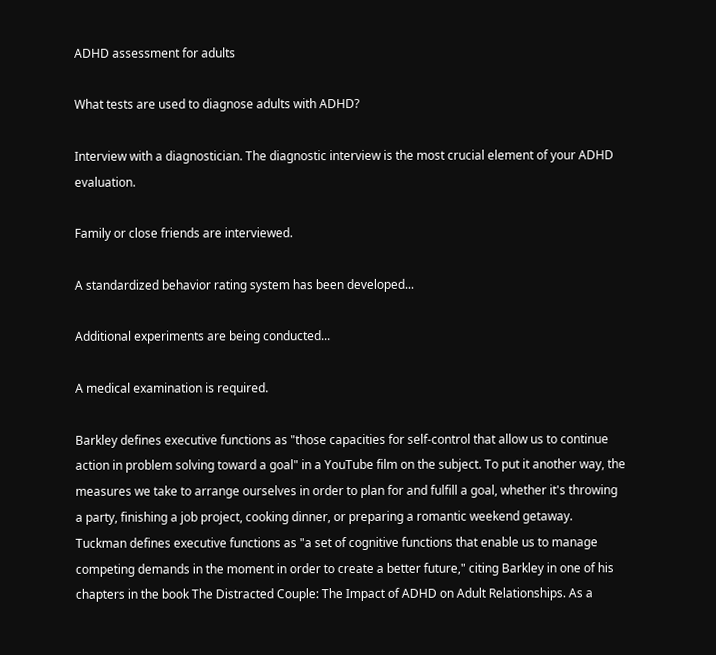ADHD assessment for adults

What tests are used to diagnose adults with ADHD?

Interview with a diagnostician. The diagnostic interview is the most crucial element of your ADHD evaluation.

Family or close friends are interviewed.

A standardized behavior rating system has been developed...

Additional experiments are being conducted...

A medical examination is required.

Barkley defines executive functions as "those capacities for self-control that allow us to continue action in problem solving toward a goal" in a YouTube film on the subject. To put it another way, the measures we take to arrange ourselves in order to plan for and fulfill a goal, whether it's throwing a party, finishing a job project, cooking dinner, or preparing a romantic weekend getaway. Tuckman defines executive functions as "a set of cognitive functions that enable us to manage competing demands in the moment in order to create a better future," citing Barkley in one of his chapters in the book The Distracted Couple: The Impact of ADHD on Adult Relationships. As a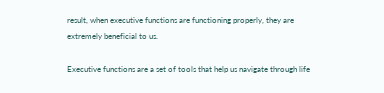result, when executive functions are functioning properly, they are extremely beneficial to us.

Executive functions are a set of tools that help us navigate through life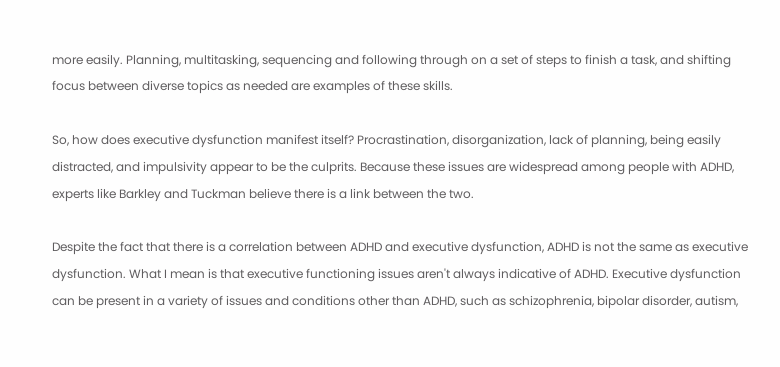more easily. Planning, multitasking, sequencing and following through on a set of steps to finish a task, and shifting focus between diverse topics as needed are examples of these skills.

So, how does executive dysfunction manifest itself? Procrastination, disorganization, lack of planning, being easily distracted, and impulsivity appear to be the culprits. Because these issues are widespread among people with ADHD, experts like Barkley and Tuckman believe there is a link between the two.

Despite the fact that there is a correlation between ADHD and executive dysfunction, ADHD is not the same as executive dysfunction. What I mean is that executive functioning issues aren't always indicative of ADHD. Executive dysfunction can be present in a variety of issues and conditions other than ADHD, such as schizophrenia, bipolar disorder, autism,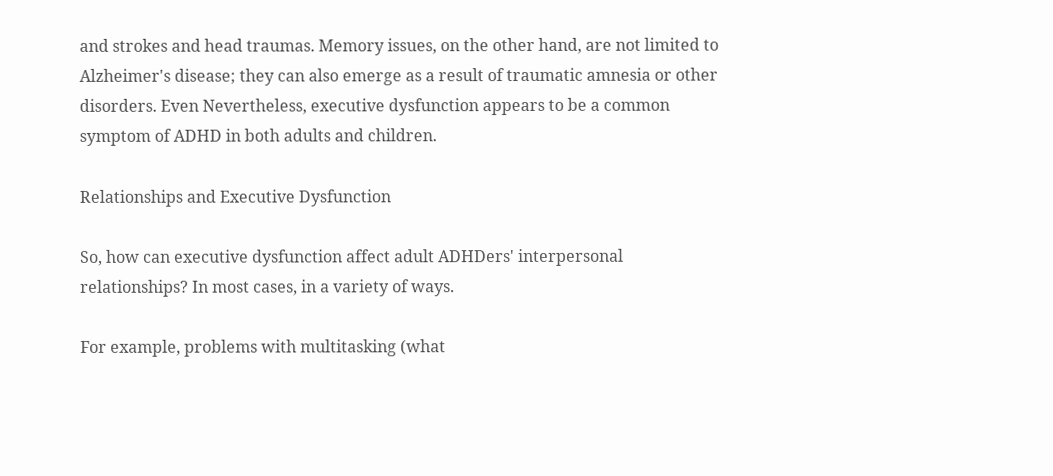and strokes and head traumas. Memory issues, on the other hand, are not limited to Alzheimer's disease; they can also emerge as a result of traumatic amnesia or other disorders. Even Nevertheless, executive dysfunction appears to be a common symptom of ADHD in both adults and children.

Relationships and Executive Dysfunction

So, how can executive dysfunction affect adult ADHDers' interpersonal relationships? In most cases, in a variety of ways.

For example, problems with multitasking (what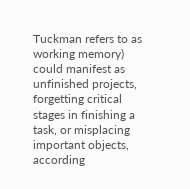Tuckman refers to as working memory) could manifest as unfinished projects, forgetting critical stages in finishing a task, or misplacing important objects, according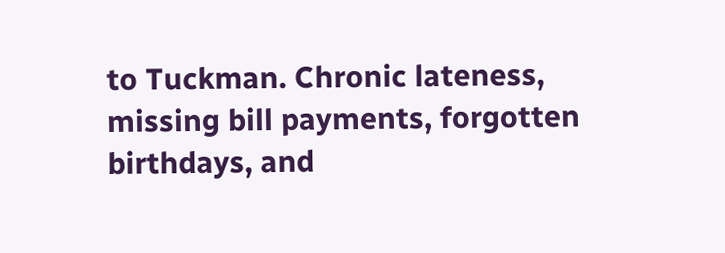to Tuckman. Chronic lateness, missing bill payments, forgotten birthdays, and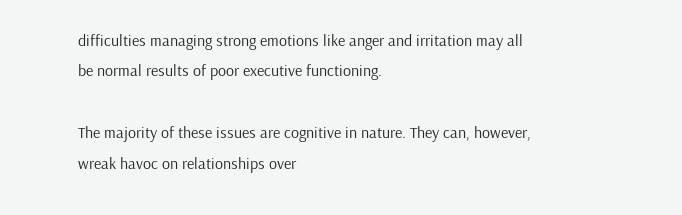difficulties managing strong emotions like anger and irritation may all be normal results of poor executive functioning.

The majority of these issues are cognitive in nature. They can, however, wreak havoc on relationships over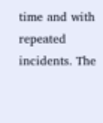time and with repeated incidents. The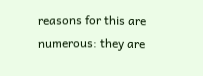reasons for this are numerous: they are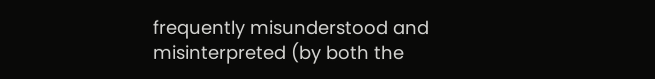frequently misunderstood and misinterpreted (by both the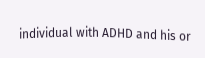individual with ADHD and his or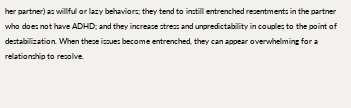her partner) as willful or lazy behaviors; they tend to instill entrenched resentments in the partner who does not have ADHD; and they increase stress and unpredictability in couples to the point of destabilization. When these issues become entrenched, they can appear overwhelming for a relationship to resolve.